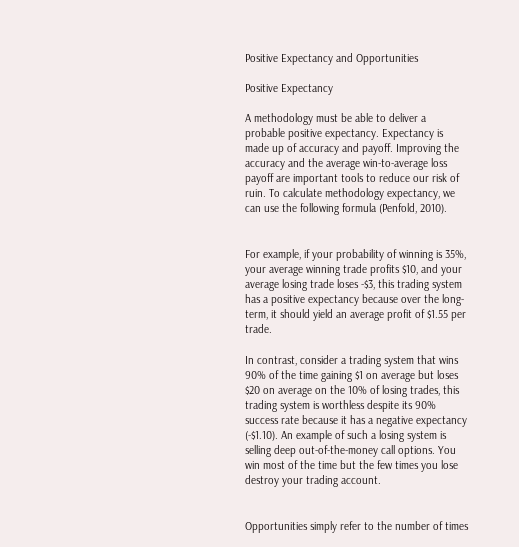Positive Expectancy and Opportunities

Positive Expectancy

A methodology must be able to deliver a probable positive expectancy. Expectancy is made up of accuracy and payoff. Improving the accuracy and the average win-to-average loss payoff are important tools to reduce our risk of ruin. To calculate methodology expectancy, we can use the following formula (Penfold, 2010).


For example, if your probability of winning is 35%, your average winning trade profits $10, and your average losing trade loses -$3, this trading system has a positive expectancy because over the long-term, it should yield an average profit of $1.55 per trade.

In contrast, consider a trading system that wins 90% of the time gaining $1 on average but loses $20 on average on the 10% of losing trades, this trading system is worthless despite its 90% success rate because it has a negative expectancy (-$1.10). An example of such a losing system is selling deep out-of-the-money call options. You win most of the time but the few times you lose destroy your trading account.


Opportunities simply refer to the number of times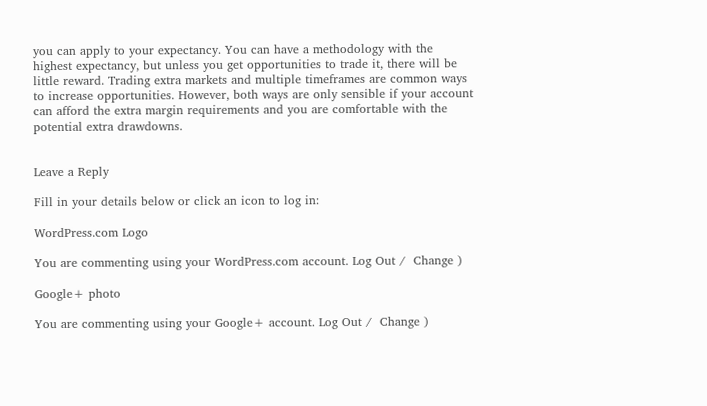you can apply to your expectancy. You can have a methodology with the highest expectancy, but unless you get opportunities to trade it, there will be little reward. Trading extra markets and multiple timeframes are common ways to increase opportunities. However, both ways are only sensible if your account can afford the extra margin requirements and you are comfortable with the potential extra drawdowns.


Leave a Reply

Fill in your details below or click an icon to log in:

WordPress.com Logo

You are commenting using your WordPress.com account. Log Out /  Change )

Google+ photo

You are commenting using your Google+ account. Log Out /  Change )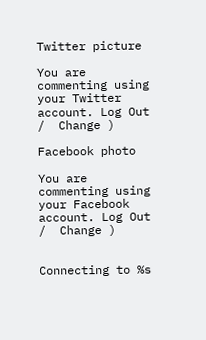Twitter picture

You are commenting using your Twitter account. Log Out /  Change )

Facebook photo

You are commenting using your Facebook account. Log Out /  Change )


Connecting to %s